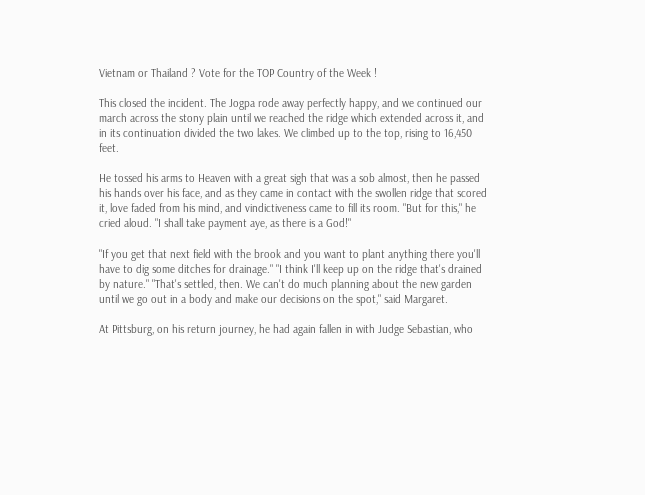Vietnam or Thailand ? Vote for the TOP Country of the Week !

This closed the incident. The Jogpa rode away perfectly happy, and we continued our march across the stony plain until we reached the ridge which extended across it, and in its continuation divided the two lakes. We climbed up to the top, rising to 16,450 feet.

He tossed his arms to Heaven with a great sigh that was a sob almost, then he passed his hands over his face, and as they came in contact with the swollen ridge that scored it, love faded from his mind, and vindictiveness came to fill its room. "But for this," he cried aloud. "I shall take payment aye, as there is a God!"

"If you get that next field with the brook and you want to plant anything there you'll have to dig some ditches for drainage." "I think I'll keep up on the ridge that's drained by nature." "That's settled, then. We can't do much planning about the new garden until we go out in a body and make our decisions on the spot," said Margaret.

At Pittsburg, on his return journey, he had again fallen in with Judge Sebastian, who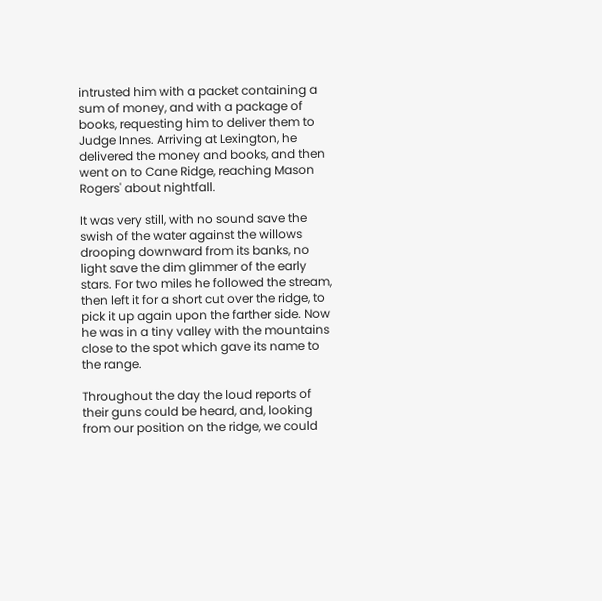intrusted him with a packet containing a sum of money, and with a package of books, requesting him to deliver them to Judge Innes. Arriving at Lexington, he delivered the money and books, and then went on to Cane Ridge, reaching Mason Rogers' about nightfall.

It was very still, with no sound save the swish of the water against the willows drooping downward from its banks, no light save the dim glimmer of the early stars. For two miles he followed the stream, then left it for a short cut over the ridge, to pick it up again upon the farther side. Now he was in a tiny valley with the mountains close to the spot which gave its name to the range.

Throughout the day the loud reports of their guns could be heard, and, looking from our position on the ridge, we could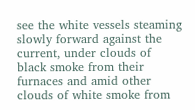see the white vessels steaming slowly forward against the current, under clouds of black smoke from their furnaces and amid other clouds of white smoke from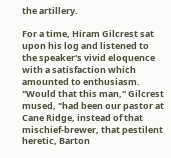the artillery.

For a time, Hiram Gilcrest sat upon his log and listened to the speaker's vivid eloquence with a satisfaction which amounted to enthusiasm. "Would that this man," Gilcrest mused, "had been our pastor at Cane Ridge, instead of that mischief-brewer, that pestilent heretic, Barton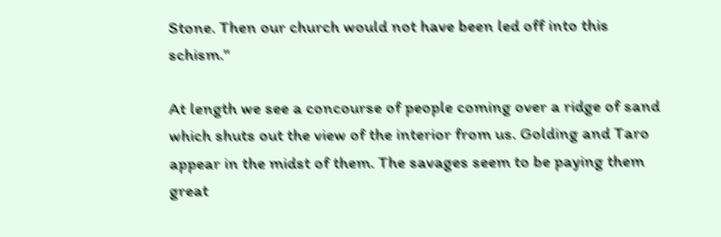Stone. Then our church would not have been led off into this schism."

At length we see a concourse of people coming over a ridge of sand which shuts out the view of the interior from us. Golding and Taro appear in the midst of them. The savages seem to be paying them great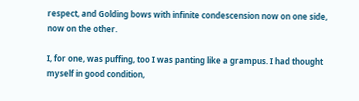respect, and Golding bows with infinite condescension now on one side, now on the other.

I, for one, was puffing, too I was panting like a grampus. I had thought myself in good condition,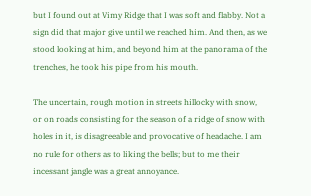but I found out at Vimy Ridge that I was soft and flabby. Not a sign did that major give until we reached him. And then, as we stood looking at him, and beyond him at the panorama of the trenches, he took his pipe from his mouth.

The uncertain, rough motion in streets hillocky with snow, or on roads consisting for the season of a ridge of snow with holes in it, is disagreeable and provocative of headache. I am no rule for others as to liking the bells; but to me their incessant jangle was a great annoyance.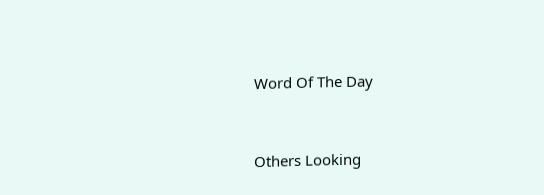Word Of The Day


Others Looking